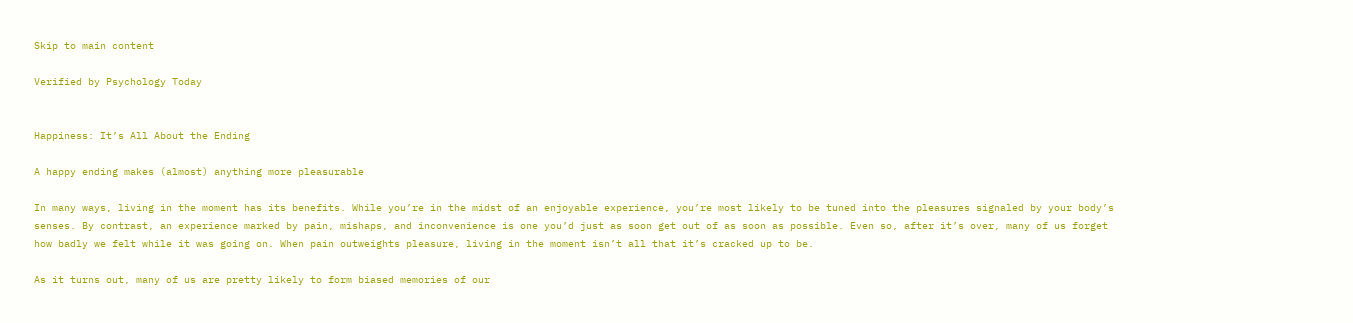Skip to main content

Verified by Psychology Today


Happiness: It’s All About the Ending

A happy ending makes (almost) anything more pleasurable

In many ways, living in the moment has its benefits. While you’re in the midst of an enjoyable experience, you’re most likely to be tuned into the pleasures signaled by your body’s senses. By contrast, an experience marked by pain, mishaps, and inconvenience is one you’d just as soon get out of as soon as possible. Even so, after it’s over, many of us forget how badly we felt while it was going on. When pain outweights pleasure, living in the moment isn’t all that it’s cracked up to be.

As it turns out, many of us are pretty likely to form biased memories of our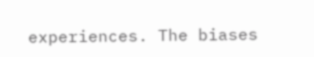experiences. The biases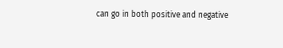can go in both positive and negative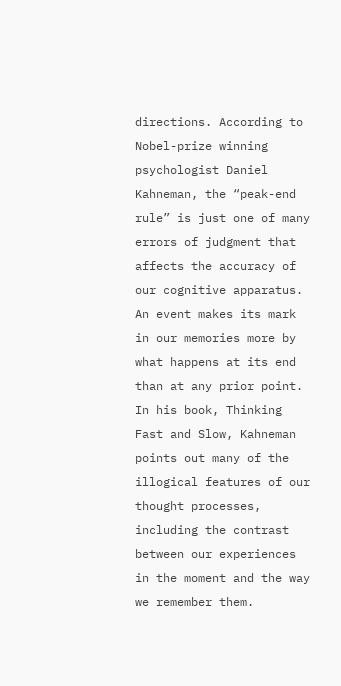directions. According to Nobel-prize winning psychologist Daniel Kahneman, the “peak-end rule” is just one of many errors of judgment that affects the accuracy of our cognitive apparatus. An event makes its mark in our memories more by what happens at its end than at any prior point. In his book, Thinking Fast and Slow, Kahneman points out many of the illogical features of our thought processes, including the contrast between our experiences in the moment and the way we remember them.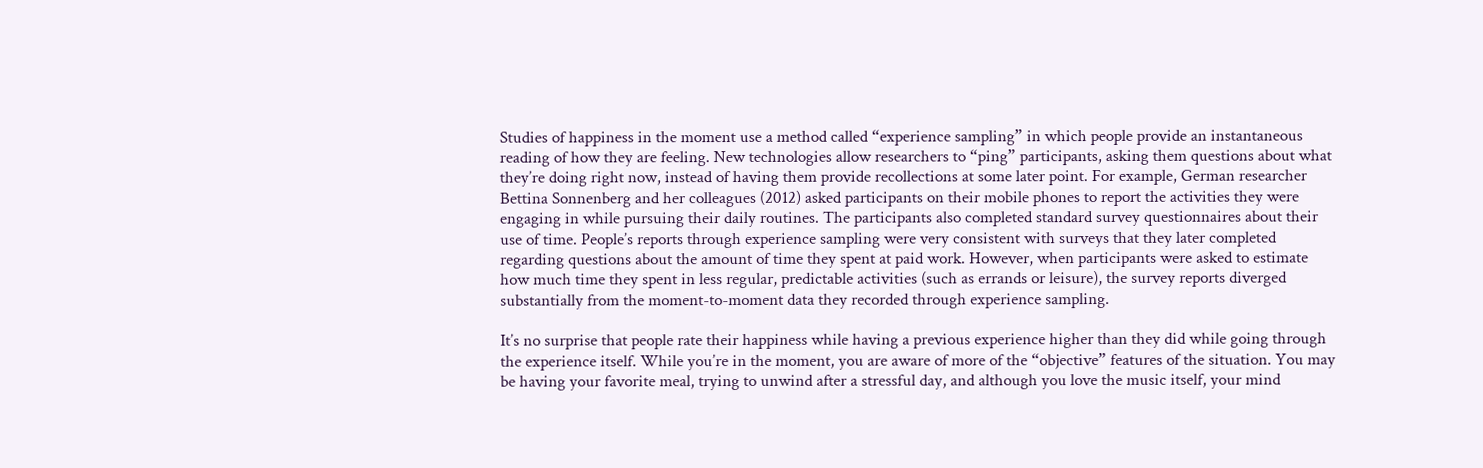Studies of happiness in the moment use a method called “experience sampling” in which people provide an instantaneous reading of how they are feeling. New technologies allow researchers to “ping” participants, asking them questions about what they’re doing right now, instead of having them provide recollections at some later point. For example, German researcher Bettina Sonnenberg and her colleagues (2012) asked participants on their mobile phones to report the activities they were engaging in while pursuing their daily routines. The participants also completed standard survey questionnaires about their use of time. People’s reports through experience sampling were very consistent with surveys that they later completed regarding questions about the amount of time they spent at paid work. However, when participants were asked to estimate how much time they spent in less regular, predictable activities (such as errands or leisure), the survey reports diverged substantially from the moment-to-moment data they recorded through experience sampling.

It’s no surprise that people rate their happiness while having a previous experience higher than they did while going through the experience itself. While you’re in the moment, you are aware of more of the “objective” features of the situation. You may be having your favorite meal, trying to unwind after a stressful day, and although you love the music itself, your mind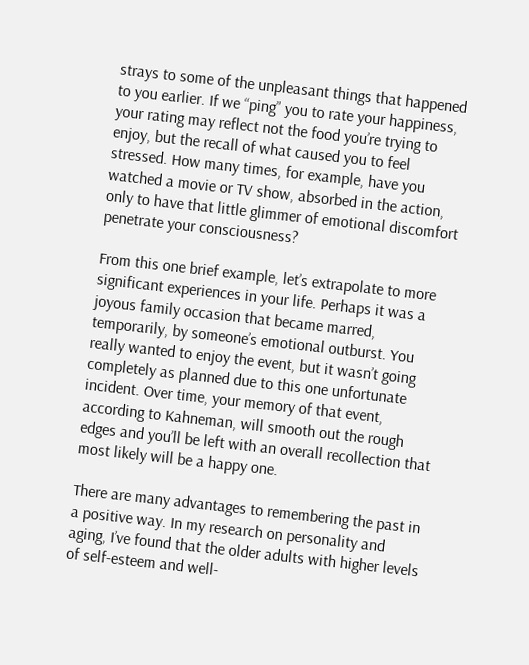strays to some of the unpleasant things that happened to you earlier. If we “ping” you to rate your happiness, your rating may reflect not the food you’re trying to enjoy, but the recall of what caused you to feel stressed. How many times, for example, have you watched a movie or TV show, absorbed in the action, only to have that little glimmer of emotional discomfort penetrate your consciousness?

From this one brief example, let’s extrapolate to more significant experiences in your life. Perhaps it was a joyous family occasion that became marred, temporarily, by someone’s emotional outburst. You really wanted to enjoy the event, but it wasn’t going completely as planned due to this one unfortunate incident. Over time, your memory of that event, according to Kahneman, will smooth out the rough edges and you’ll be left with an overall recollection that most likely will be a happy one.

There are many advantages to remembering the past in a positive way. In my research on personality and aging, I’ve found that the older adults with higher levels of self-esteem and well-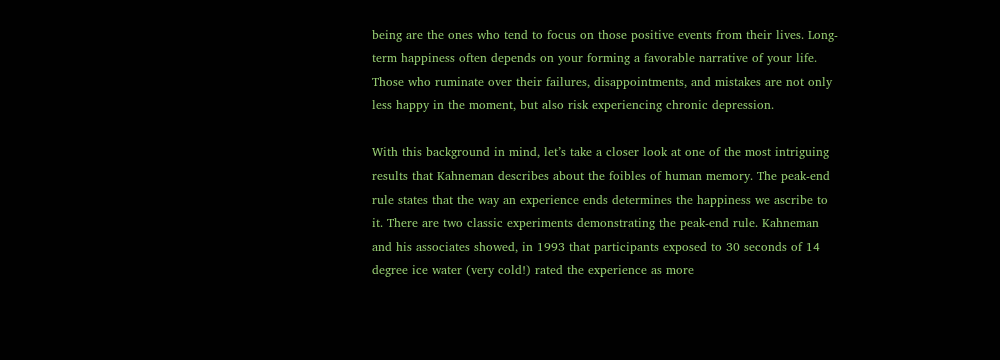being are the ones who tend to focus on those positive events from their lives. Long-term happiness often depends on your forming a favorable narrative of your life. Those who ruminate over their failures, disappointments, and mistakes are not only less happy in the moment, but also risk experiencing chronic depression.

With this background in mind, let’s take a closer look at one of the most intriguing results that Kahneman describes about the foibles of human memory. The peak-end rule states that the way an experience ends determines the happiness we ascribe to it. There are two classic experiments demonstrating the peak-end rule. Kahneman and his associates showed, in 1993 that participants exposed to 30 seconds of 14 degree ice water (very cold!) rated the experience as more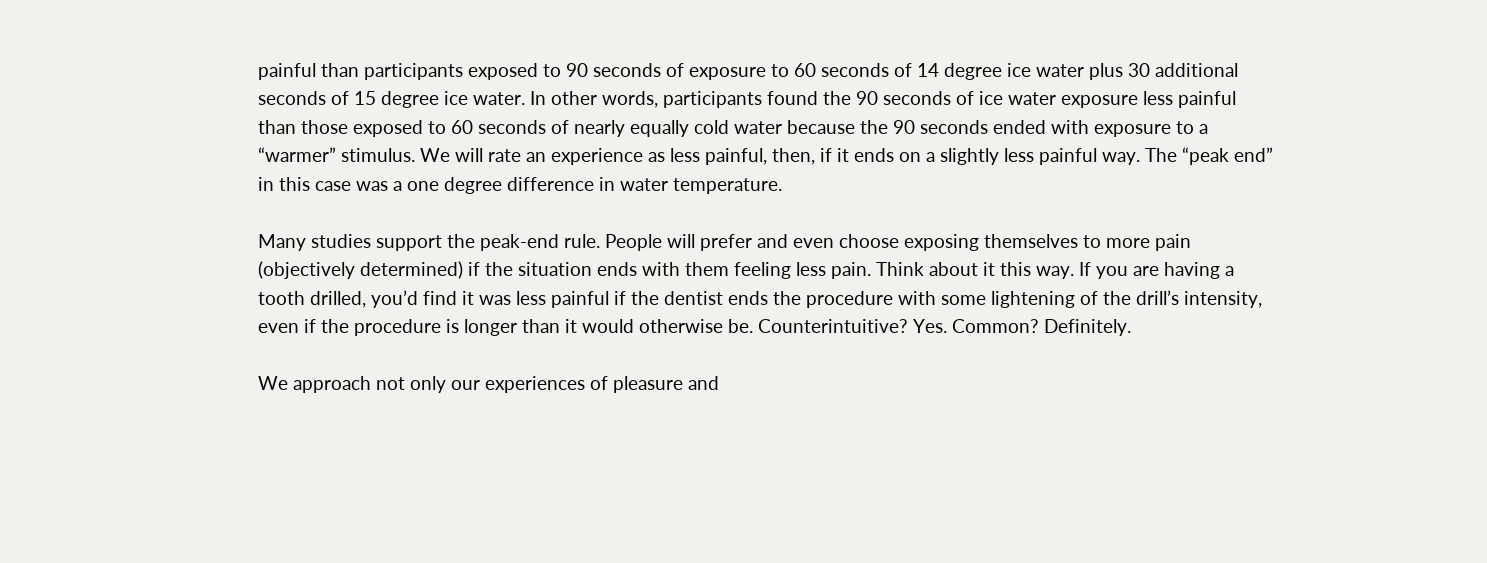painful than participants exposed to 90 seconds of exposure to 60 seconds of 14 degree ice water plus 30 additional seconds of 15 degree ice water. In other words, participants found the 90 seconds of ice water exposure less painful than those exposed to 60 seconds of nearly equally cold water because the 90 seconds ended with exposure to a “warmer” stimulus. We will rate an experience as less painful, then, if it ends on a slightly less painful way. The “peak end” in this case was a one degree difference in water temperature.

Many studies support the peak-end rule. People will prefer and even choose exposing themselves to more pain (objectively determined) if the situation ends with them feeling less pain. Think about it this way. If you are having a tooth drilled, you’d find it was less painful if the dentist ends the procedure with some lightening of the drill’s intensity, even if the procedure is longer than it would otherwise be. Counterintuitive? Yes. Common? Definitely.

We approach not only our experiences of pleasure and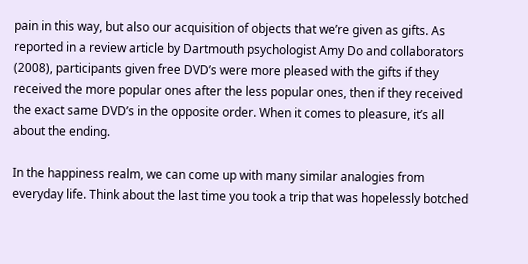pain in this way, but also our acquisition of objects that we’re given as gifts. As reported in a review article by Dartmouth psychologist Amy Do and collaborators (2008), participants given free DVD’s were more pleased with the gifts if they received the more popular ones after the less popular ones, then if they received the exact same DVD’s in the opposite order. When it comes to pleasure, it’s all about the ending.

In the happiness realm, we can come up with many similar analogies from everyday life. Think about the last time you took a trip that was hopelessly botched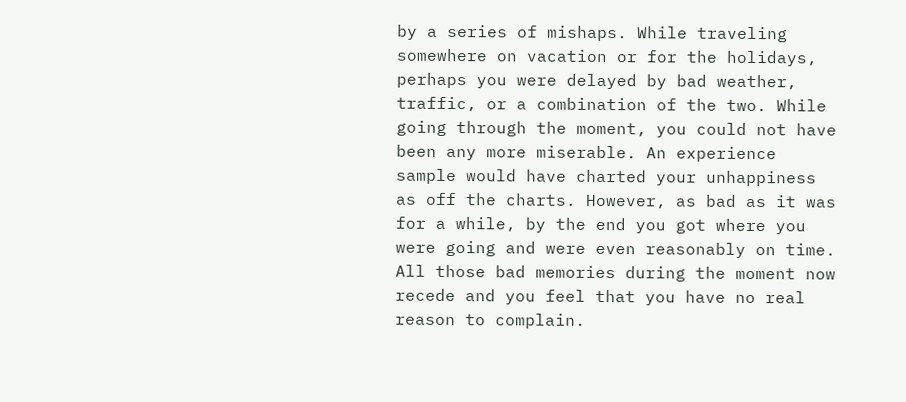by a series of mishaps. While traveling somewhere on vacation or for the holidays, perhaps you were delayed by bad weather, traffic, or a combination of the two. While going through the moment, you could not have been any more miserable. An experience sample would have charted your unhappiness as off the charts. However, as bad as it was for a while, by the end you got where you were going and were even reasonably on time. All those bad memories during the moment now recede and you feel that you have no real reason to complain.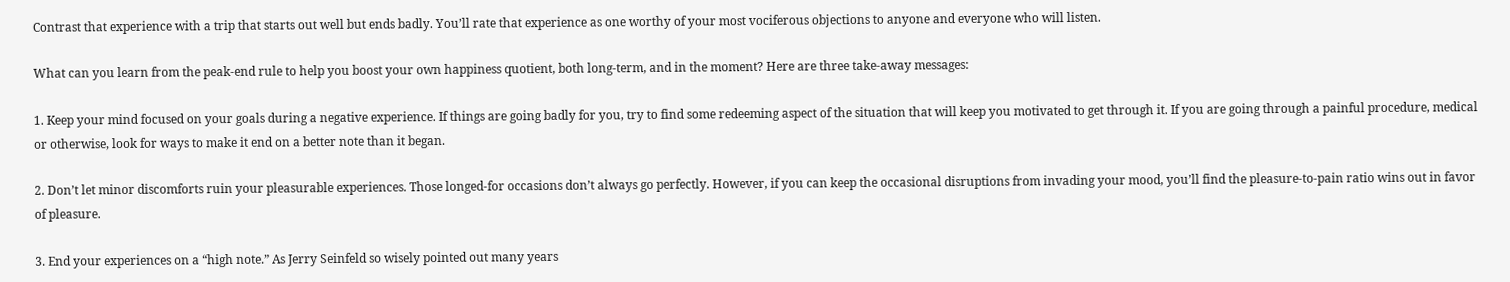Contrast that experience with a trip that starts out well but ends badly. You’ll rate that experience as one worthy of your most vociferous objections to anyone and everyone who will listen.

What can you learn from the peak-end rule to help you boost your own happiness quotient, both long-term, and in the moment? Here are three take-away messages:

1. Keep your mind focused on your goals during a negative experience. If things are going badly for you, try to find some redeeming aspect of the situation that will keep you motivated to get through it. If you are going through a painful procedure, medical or otherwise, look for ways to make it end on a better note than it began.

2. Don’t let minor discomforts ruin your pleasurable experiences. Those longed-for occasions don’t always go perfectly. However, if you can keep the occasional disruptions from invading your mood, you’ll find the pleasure-to-pain ratio wins out in favor of pleasure.

3. End your experiences on a “high note.” As Jerry Seinfeld so wisely pointed out many years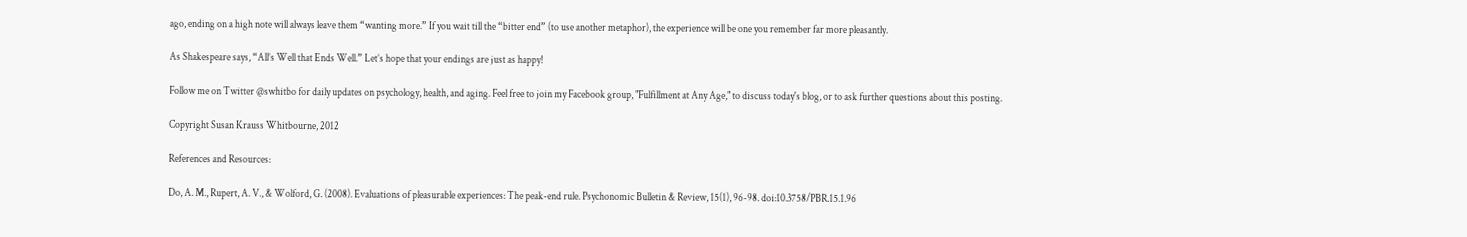ago, ending on a high note will always leave them “wanting more.” If you wait till the “bitter end” (to use another metaphor), the experience will be one you remember far more pleasantly.

As Shakespeare says, “All’s Well that Ends Well.” Let’s hope that your endings are just as happy!

Follow me on Twitter @swhitbo for daily updates on psychology, health, and aging. Feel free to join my Facebook group, "Fulfillment at Any Age," to discuss today's blog, or to ask further questions about this posting.

Copyright Susan Krauss Whitbourne, 2012

References and Resources:

Do, A. M., Rupert, A. V., & Wolford, G. (2008). Evaluations of pleasurable experiences: The peak-end rule. Psychonomic Bulletin & Review, 15(1), 96-98. doi:10.3758/PBR.15.1.96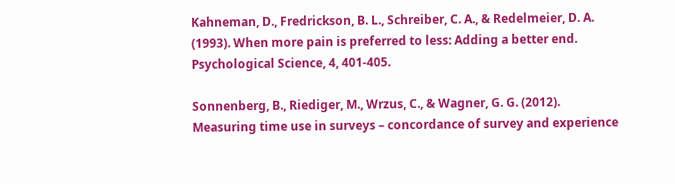Kahneman, D., Fredrickson, B. L., Schreiber, C. A., & Redelmeier, D. A. (1993). When more pain is preferred to less: Adding a better end. Psychological Science, 4, 401-405.

Sonnenberg, B., Riediger, M., Wrzus, C., & Wagner, G. G. (2012). Measuring time use in surveys – concordance of survey and experience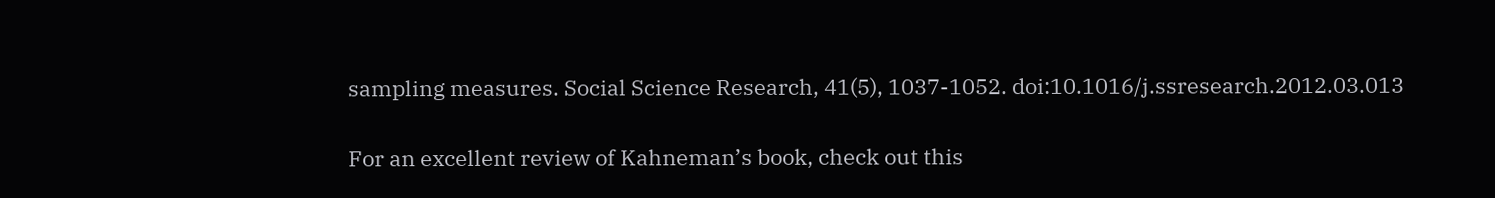sampling measures. Social Science Research, 41(5), 1037-1052. doi:10.1016/j.ssresearch.2012.03.013

For an excellent review of Kahneman’s book, check out this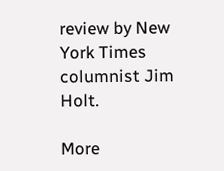review by New York Times columnist Jim Holt.

More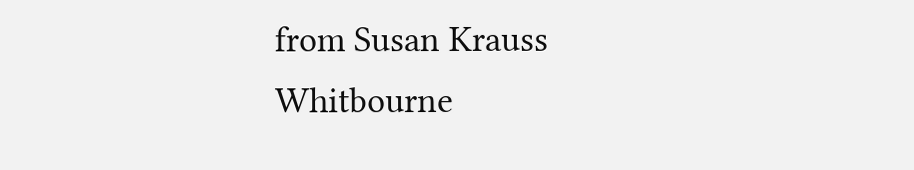from Susan Krauss Whitbourne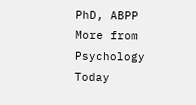PhD, ABPP
More from Psychology Today